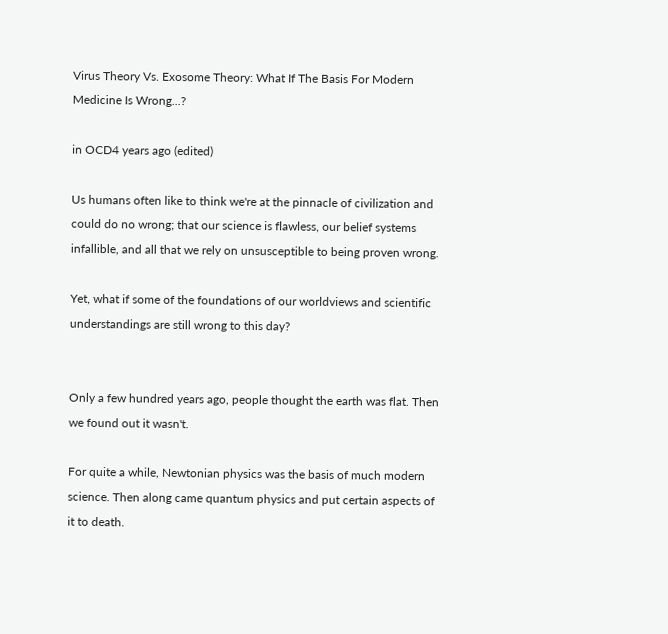Virus Theory Vs. Exosome Theory: What If The Basis For Modern Medicine Is Wrong...?

in OCD4 years ago (edited)

Us humans often like to think we're at the pinnacle of civilization and could do no wrong; that our science is flawless, our belief systems infallible, and all that we rely on unsusceptible to being proven wrong.

Yet, what if some of the foundations of our worldviews and scientific understandings are still wrong to this day?


Only a few hundred years ago, people thought the earth was flat. Then we found out it wasn't.

For quite a while, Newtonian physics was the basis of much modern science. Then along came quantum physics and put certain aspects of it to death.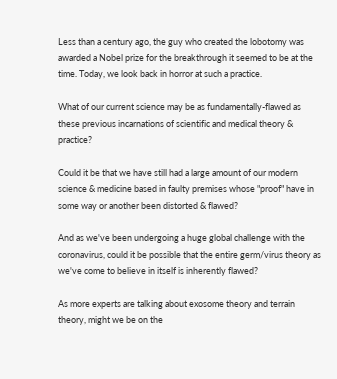Less than a century ago, the guy who created the lobotomy was awarded a Nobel prize for the breakthrough it seemed to be at the time. Today, we look back in horror at such a practice.

What of our current science may be as fundamentally-flawed as these previous incarnations of scientific and medical theory & practice?

Could it be that we have still had a large amount of our modern science & medicine based in faulty premises whose "proof" have in some way or another been distorted & flawed?

And as we've been undergoing a huge global challenge with the coronavirus, could it be possible that the entire germ/virus theory as we've come to believe in itself is inherently flawed?

As more experts are talking about exosome theory and terrain theory, might we be on the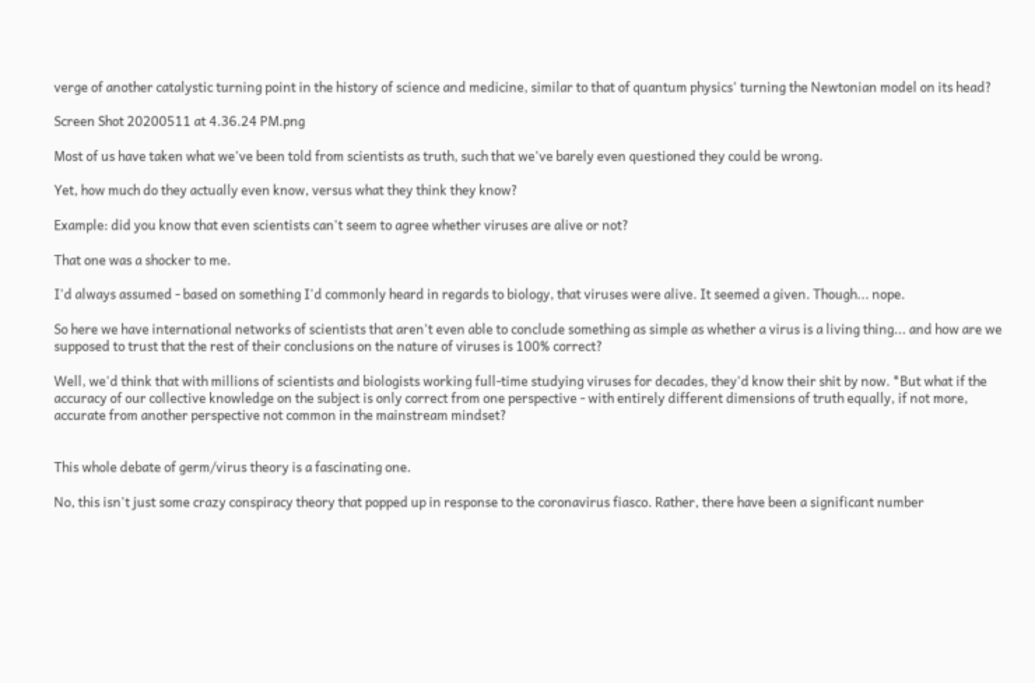verge of another catalystic turning point in the history of science and medicine, similar to that of quantum physics' turning the Newtonian model on its head?

Screen Shot 20200511 at 4.36.24 PM.png

Most of us have taken what we've been told from scientists as truth, such that we've barely even questioned they could be wrong.

Yet, how much do they actually even know, versus what they think they know?

Example: did you know that even scientists can't seem to agree whether viruses are alive or not?

That one was a shocker to me.

I'd always assumed - based on something I'd commonly heard in regards to biology, that viruses were alive. It seemed a given. Though... nope.

So here we have international networks of scientists that aren't even able to conclude something as simple as whether a virus is a living thing... and how are we supposed to trust that the rest of their conclusions on the nature of viruses is 100% correct?

Well, we'd think that with millions of scientists and biologists working full-time studying viruses for decades, they'd know their shit by now. *But what if the accuracy of our collective knowledge on the subject is only correct from one perspective - with entirely different dimensions of truth equally, if not more, accurate from another perspective not common in the mainstream mindset?


This whole debate of germ/virus theory is a fascinating one.

No, this isn't just some crazy conspiracy theory that popped up in response to the coronavirus fiasco. Rather, there have been a significant number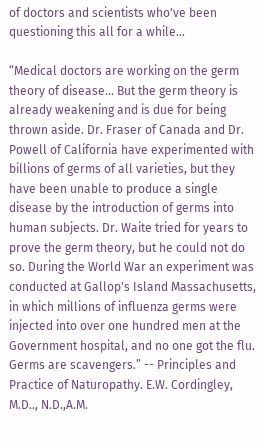of doctors and scientists who've been questioning this all for a while...

“Medical doctors are working on the germ theory of disease... But the germ theory is already weakening and is due for being thrown aside. Dr. Fraser of Canada and Dr. Powell of California have experimented with billions of germs of all varieties, but they have been unable to produce a single disease by the introduction of germs into human subjects. Dr. Waite tried for years to prove the germ theory, but he could not do so. During the World War an experiment was conducted at Gallop's Island Massachusetts, in which millions of influenza germs were injected into over one hundred men at the Government hospital, and no one got the flu. Germs are scavengers.” -- Principles and Practice of Naturopathy. E.W. Cordingley, M.D.., N.D.,A.M.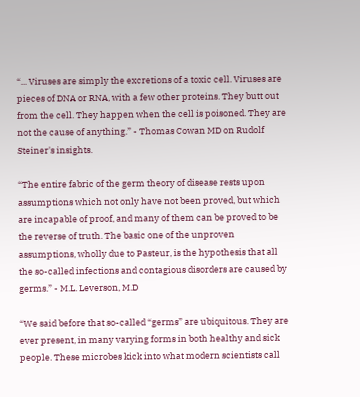“... Viruses are simply the excretions of a toxic cell. Viruses are pieces of DNA or RNA, with a few other proteins. They butt out from the cell. They happen when the cell is poisoned. They are not the cause of anything.” - Thomas Cowan MD on Rudolf Steiner's insights.

“The entire fabric of the germ theory of disease rests upon assumptions which not only have not been proved, but which are incapable of proof, and many of them can be proved to be the reverse of truth. The basic one of the unproven assumptions, wholly due to Pasteur, is the hypothesis that all the so-called infections and contagious disorders are caused by germs.” - M.L. Leverson, M.D

“We said before that so-called “germs” are ubiquitous. They are ever present, in many varying forms in both healthy and sick people. These microbes kick into what modern scientists call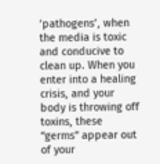‘pathogens’, when the media is toxic and conducive to clean up. When you enter into a healing crisis, and your body is throwing off toxins, these “germs” appear out of your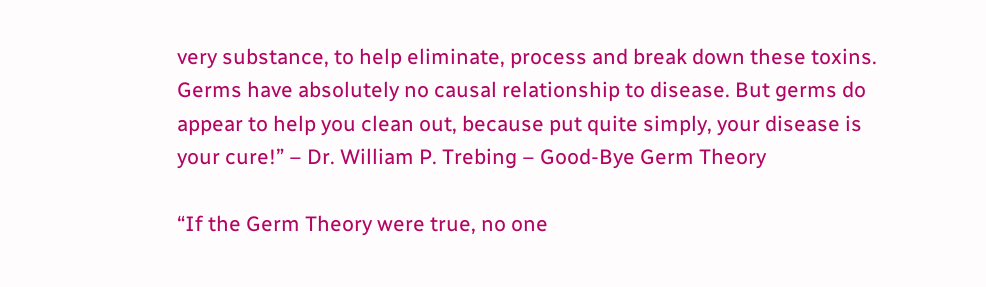very substance, to help eliminate, process and break down these toxins. Germs have absolutely no causal relationship to disease. But germs do appear to help you clean out, because put quite simply, your disease is your cure!” – Dr. William P. Trebing – Good-Bye Germ Theory

“If the Germ Theory were true, no one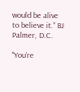would be alive to believe it.” BJ Palmer, D.C.

"You’re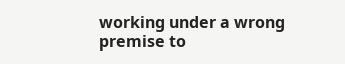working under a wrong premise to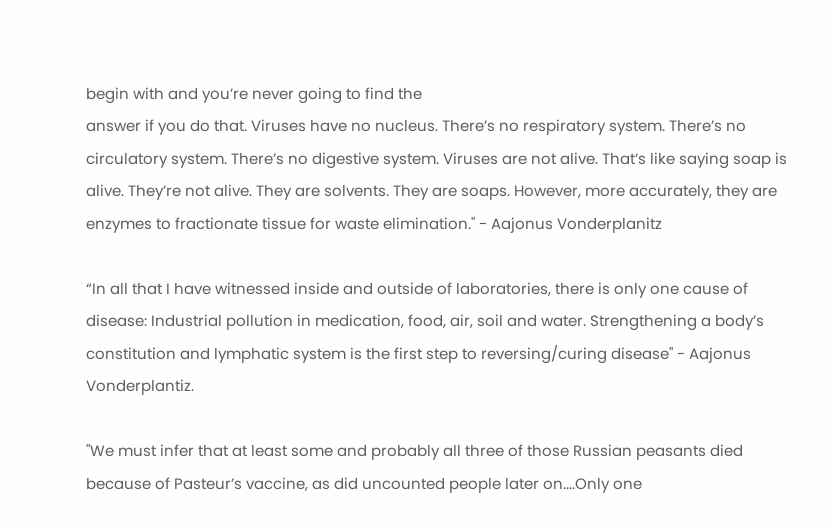begin with and you’re never going to find the
answer if you do that. Viruses have no nucleus. There’s no respiratory system. There’s no circulatory system. There’s no digestive system. Viruses are not alive. That’s like saying soap is alive. They’re not alive. They are solvents. They are soaps. However, more accurately, they are enzymes to fractionate tissue for waste elimination." - Aajonus Vonderplanitz

“In all that I have witnessed inside and outside of laboratories, there is only one cause of disease: Industrial pollution in medication, food, air, soil and water. Strengthening a body’s constitution and lymphatic system is the first step to reversing/curing disease" - Aajonus Vonderplantiz.

"We must infer that at least some and probably all three of those Russian peasants died because of Pasteur’s vaccine, as did uncounted people later on....Only one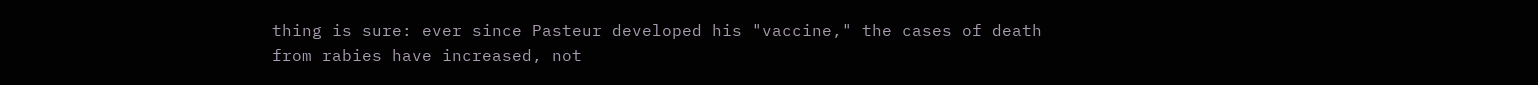thing is sure: ever since Pasteur developed his "vaccine," the cases of death from rabies have increased, not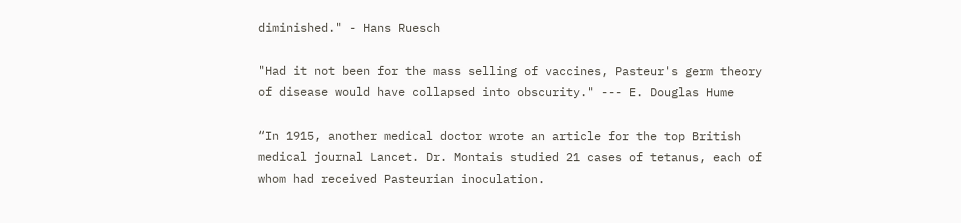diminished." - Hans Ruesch

"Had it not been for the mass selling of vaccines, Pasteur's germ theory of disease would have collapsed into obscurity." --- E. Douglas Hume

“In 1915, another medical doctor wrote an article for the top British medical journal Lancet. Dr. Montais studied 21 cases of tetanus, each of whom had received Pasteurian inoculation.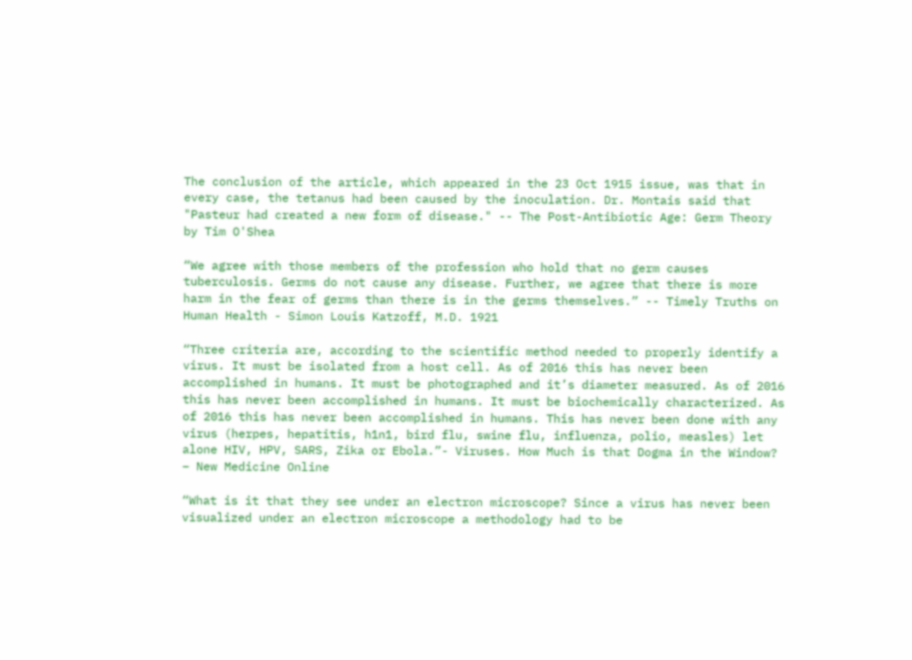The conclusion of the article, which appeared in the 23 Oct 1915 issue, was that in every case, the tetanus had been caused by the inoculation. Dr. Montais said that "Pasteur had created a new form of disease." -- The Post-Antibiotic Age: Germ Theory by Tim O'Shea

“We agree with those members of the profession who hold that no germ causes tuberculosis. Germs do not cause any disease. Further, we agree that there is more harm in the fear of germs than there is in the germs themselves.” -- Timely Truths on Human Health - Simon Louis Katzoff, M.D. 1921

“Three criteria are, according to the scientific method needed to properly identify a virus. It must be isolated from a host cell. As of 2016 this has never been accomplished in humans. It must be photographed and it’s diameter measured. As of 2016 this has never been accomplished in humans. It must be biochemically characterized. As of 2016 this has never been accomplished in humans. This has never been done with any virus (herpes, hepatitis, h1n1, bird flu, swine flu, influenza, polio, measles) let alone HIV, HPV, SARS, Zika or Ebola.”- Viruses. How Much is that Dogma in the Window? – New Medicine Online

“What is it that they see under an electron microscope? Since a virus has never been visualized under an electron microscope a methodology had to be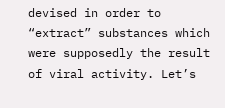devised in order to “extract” substances which were supposedly the result of viral activity. Let’s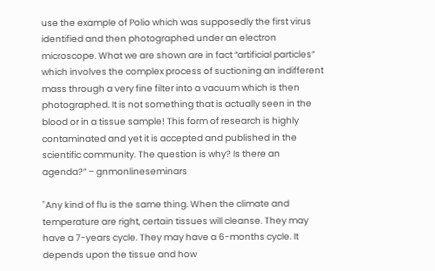use the example of Polio which was supposedly the first virus identified and then photographed under an electron microscope. What we are shown are in fact “artificial particles” which involves the complex process of suctioning an indifferent mass through a very fine filter into a vacuum which is then photographed. It is not something that is actually seen in the blood or in a tissue sample! This form of research is highly contaminated and yet it is accepted and published in the scientific community. The question is why? Is there an agenda?” – gnmonlineseminars

"Any kind of flu is the same thing. When the climate and temperature are right, certain tissues will cleanse. They may have a 7-years cycle. They may have a 6-months cycle. It depends upon the tissue and how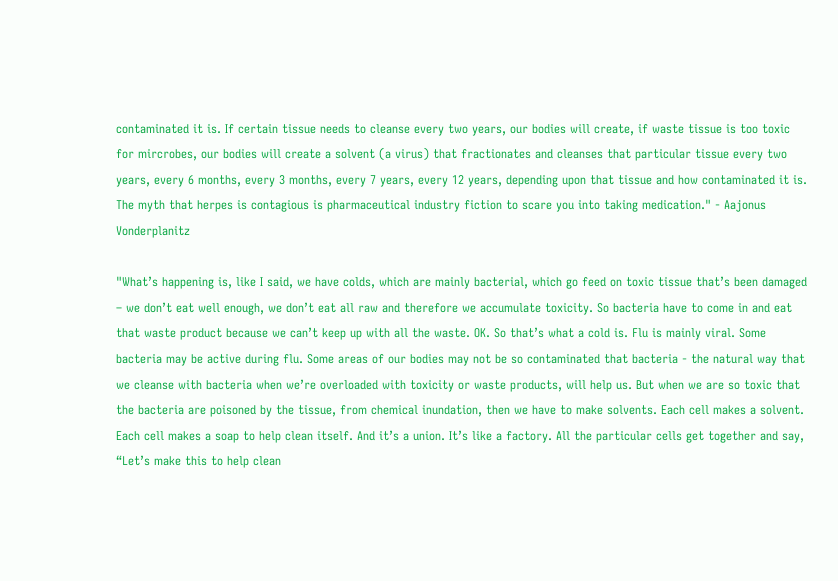contaminated it is. If certain tissue needs to cleanse every two years, our bodies will create, if waste tissue is too toxic for mircrobes, our bodies will create a solvent (a virus) that fractionates and cleanses that particular tissue every two years, every 6 months, every 3 months, every 7 years, every 12 years, depending upon that tissue and how contaminated it is. The myth that herpes is contagious is pharmaceutical industry fiction to scare you into taking medication." - Aajonus Vonderplanitz

"What’s happening is, like I said, we have colds, which are mainly bacterial, which go feed on toxic tissue that’s been damaged – we don’t eat well enough, we don’t eat all raw and therefore we accumulate toxicity. So bacteria have to come in and eat that waste product because we can’t keep up with all the waste. OK. So that’s what a cold is. Flu is mainly viral. Some bacteria may be active during flu. Some areas of our bodies may not be so contaminated that bacteria - the natural way that we cleanse with bacteria when we’re overloaded with toxicity or waste products, will help us. But when we are so toxic that the bacteria are poisoned by the tissue, from chemical inundation, then we have to make solvents. Each cell makes a solvent. Each cell makes a soap to help clean itself. And it’s a union. It’s like a factory. All the particular cells get together and say, “Let’s make this to help clean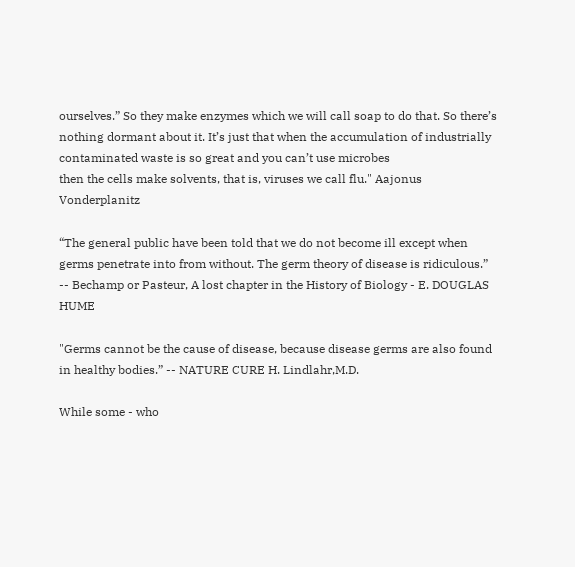ourselves.” So they make enzymes which we will call soap to do that. So there’s nothing dormant about it. It’s just that when the accumulation of industrially contaminated waste is so great and you can’t use microbes
then the cells make solvents, that is, viruses we call flu." Aajonus Vonderplanitz

“The general public have been told that we do not become ill except when germs penetrate into from without. The germ theory of disease is ridiculous.” -- Bechamp or Pasteur, A lost chapter in the History of Biology - E. DOUGLAS HUME

"Germs cannot be the cause of disease, because disease germs are also found in healthy bodies.” -- NATURE CURE H. Lindlahr,M.D.

While some - who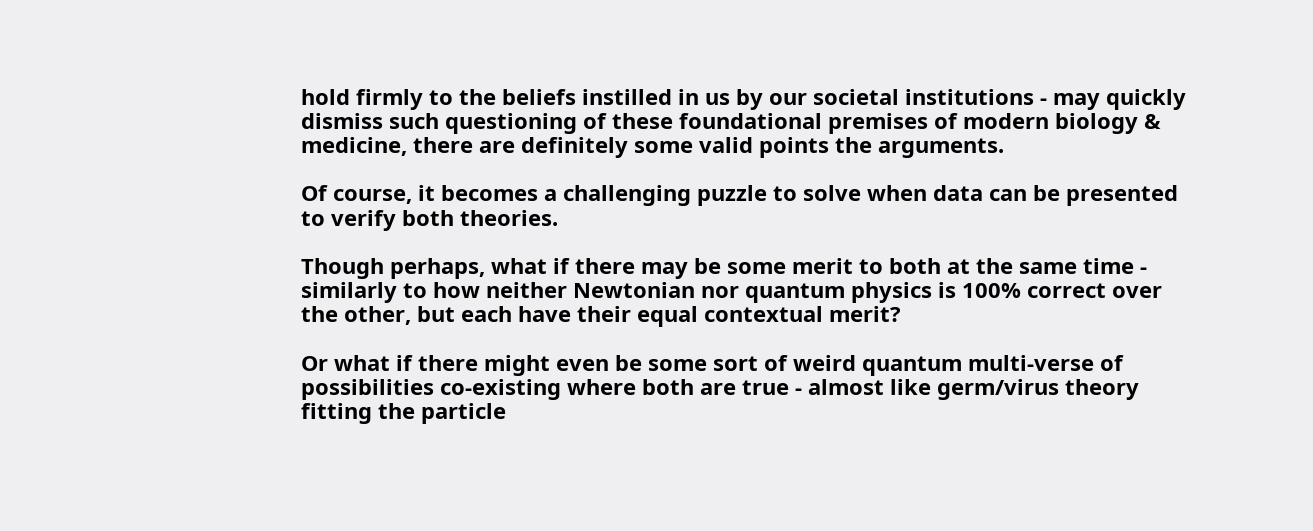hold firmly to the beliefs instilled in us by our societal institutions - may quickly dismiss such questioning of these foundational premises of modern biology & medicine, there are definitely some valid points the arguments.

Of course, it becomes a challenging puzzle to solve when data can be presented to verify both theories.

Though perhaps, what if there may be some merit to both at the same time - similarly to how neither Newtonian nor quantum physics is 100% correct over the other, but each have their equal contextual merit?

Or what if there might even be some sort of weird quantum multi-verse of possibilities co-existing where both are true - almost like germ/virus theory fitting the particle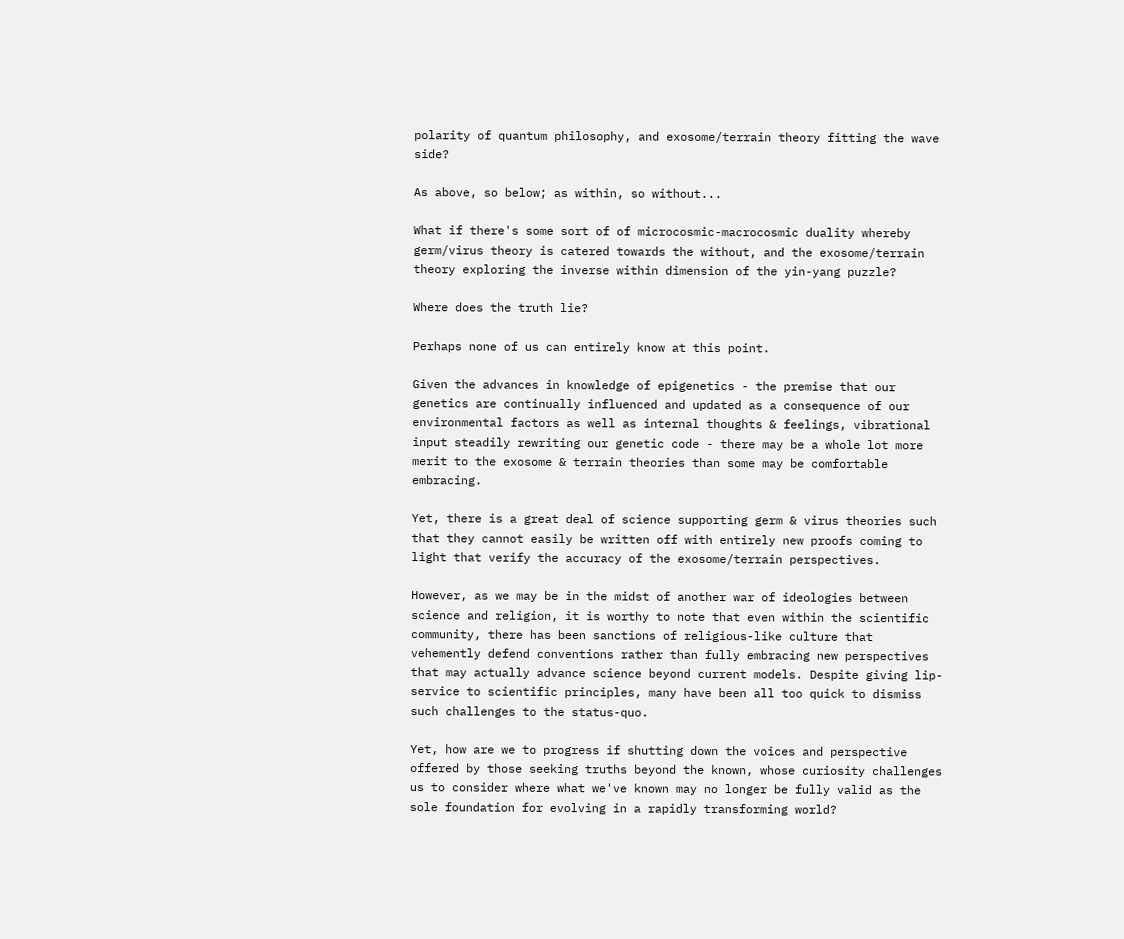polarity of quantum philosophy, and exosome/terrain theory fitting the wave side?

As above, so below; as within, so without...

What if there's some sort of of microcosmic-macrocosmic duality whereby germ/virus theory is catered towards the without, and the exosome/terrain theory exploring the inverse within dimension of the yin-yang puzzle?

Where does the truth lie?

Perhaps none of us can entirely know at this point.

Given the advances in knowledge of epigenetics - the premise that our genetics are continually influenced and updated as a consequence of our environmental factors as well as internal thoughts & feelings, vibrational input steadily rewriting our genetic code - there may be a whole lot more merit to the exosome & terrain theories than some may be comfortable embracing.

Yet, there is a great deal of science supporting germ & virus theories such that they cannot easily be written off with entirely new proofs coming to light that verify the accuracy of the exosome/terrain perspectives.

However, as we may be in the midst of another war of ideologies between science and religion, it is worthy to note that even within the scientific community, there has been sanctions of religious-like culture that vehemently defend conventions rather than fully embracing new perspectives that may actually advance science beyond current models. Despite giving lip-service to scientific principles, many have been all too quick to dismiss such challenges to the status-quo.

Yet, how are we to progress if shutting down the voices and perspective offered by those seeking truths beyond the known, whose curiosity challenges us to consider where what we've known may no longer be fully valid as the sole foundation for evolving in a rapidly transforming world?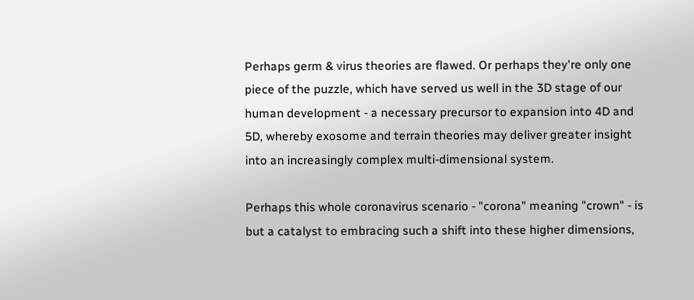Perhaps germ & virus theories are flawed. Or perhaps they're only one piece of the puzzle, which have served us well in the 3D stage of our human development - a necessary precursor to expansion into 4D and 5D, whereby exosome and terrain theories may deliver greater insight into an increasingly complex multi-dimensional system.

Perhaps this whole coronavirus scenario - "corona" meaning "crown" - is but a catalyst to embracing such a shift into these higher dimensions,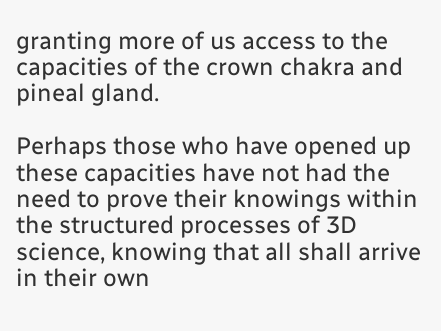granting more of us access to the capacities of the crown chakra and pineal gland.

Perhaps those who have opened up these capacities have not had the need to prove their knowings within the structured processes of 3D science, knowing that all shall arrive in their own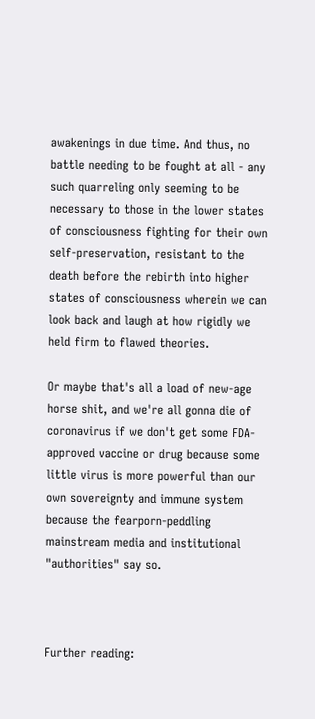awakenings in due time. And thus, no battle needing to be fought at all - any such quarreling only seeming to be necessary to those in the lower states of consciousness fighting for their own self-preservation, resistant to the death before the rebirth into higher states of consciousness wherein we can look back and laugh at how rigidly we held firm to flawed theories.

Or maybe that's all a load of new-age horse shit, and we're all gonna die of coronavirus if we don't get some FDA-approved vaccine or drug because some little virus is more powerful than our own sovereignty and immune system because the fearporn-peddling mainstream media and institutional "authorities" say so.



Further reading: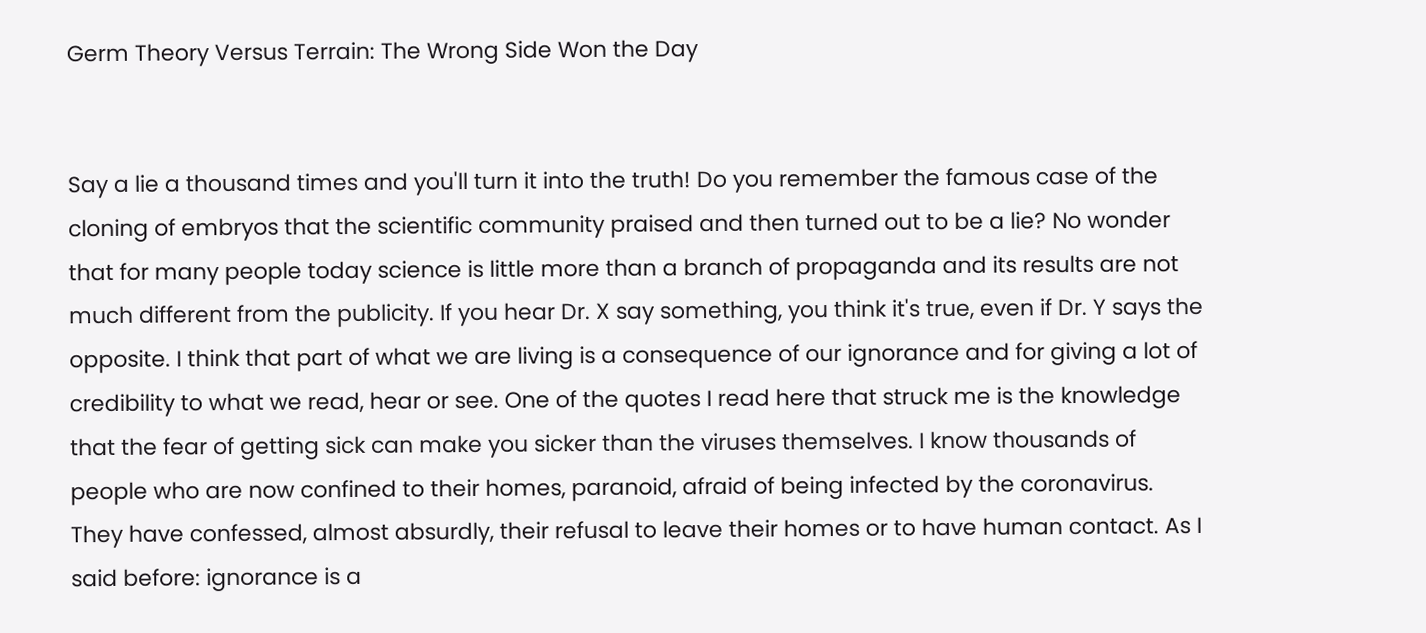Germ Theory Versus Terrain: The Wrong Side Won the Day


Say a lie a thousand times and you'll turn it into the truth! Do you remember the famous case of the cloning of embryos that the scientific community praised and then turned out to be a lie? No wonder that for many people today science is little more than a branch of propaganda and its results are not much different from the publicity. If you hear Dr. X say something, you think it's true, even if Dr. Y says the opposite. I think that part of what we are living is a consequence of our ignorance and for giving a lot of credibility to what we read, hear or see. One of the quotes I read here that struck me is the knowledge that the fear of getting sick can make you sicker than the viruses themselves. I know thousands of people who are now confined to their homes, paranoid, afraid of being infected by the coronavirus. They have confessed, almost absurdly, their refusal to leave their homes or to have human contact. As I said before: ignorance is a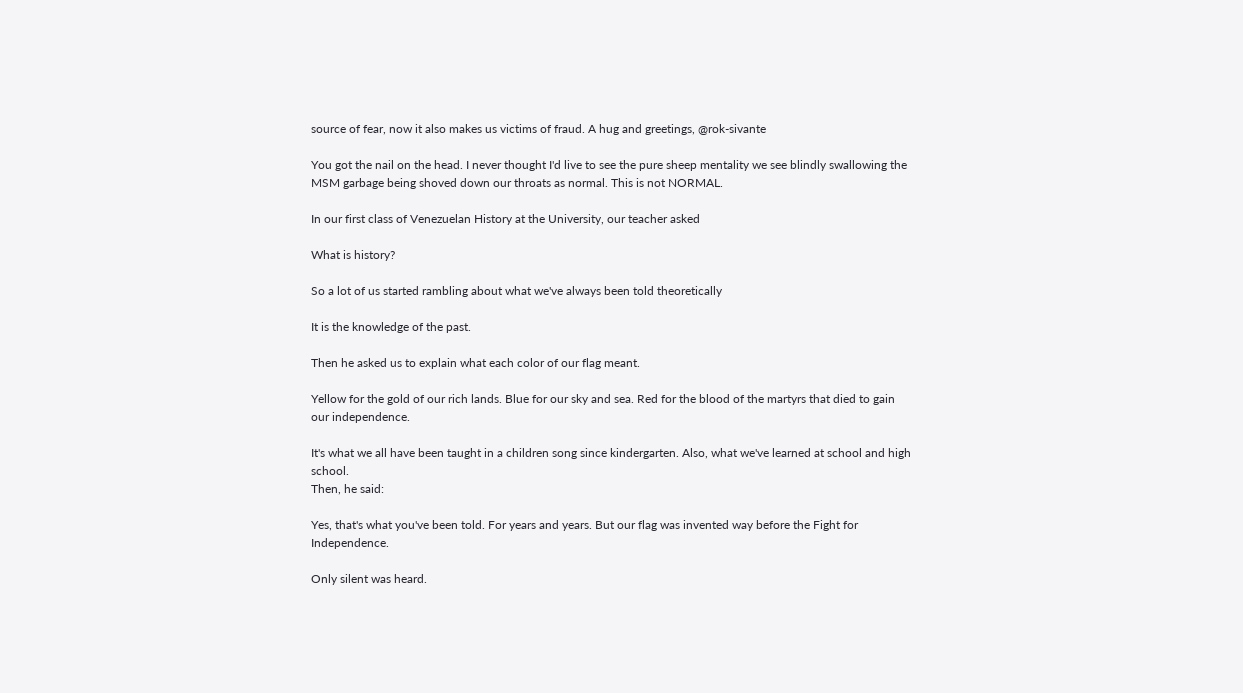source of fear, now it also makes us victims of fraud. A hug and greetings, @rok-sivante

You got the nail on the head. I never thought I'd live to see the pure sheep mentality we see blindly swallowing the MSM garbage being shoved down our throats as normal. This is not NORMAL.

In our first class of Venezuelan History at the University, our teacher asked

What is history?

So a lot of us started rambling about what we've always been told theoretically

It is the knowledge of the past.

Then he asked us to explain what each color of our flag meant.

Yellow for the gold of our rich lands. Blue for our sky and sea. Red for the blood of the martyrs that died to gain our independence.

It's what we all have been taught in a children song since kindergarten. Also, what we've learned at school and high school.
Then, he said:

Yes, that's what you've been told. For years and years. But our flag was invented way before the Fight for Independence.

Only silent was heard.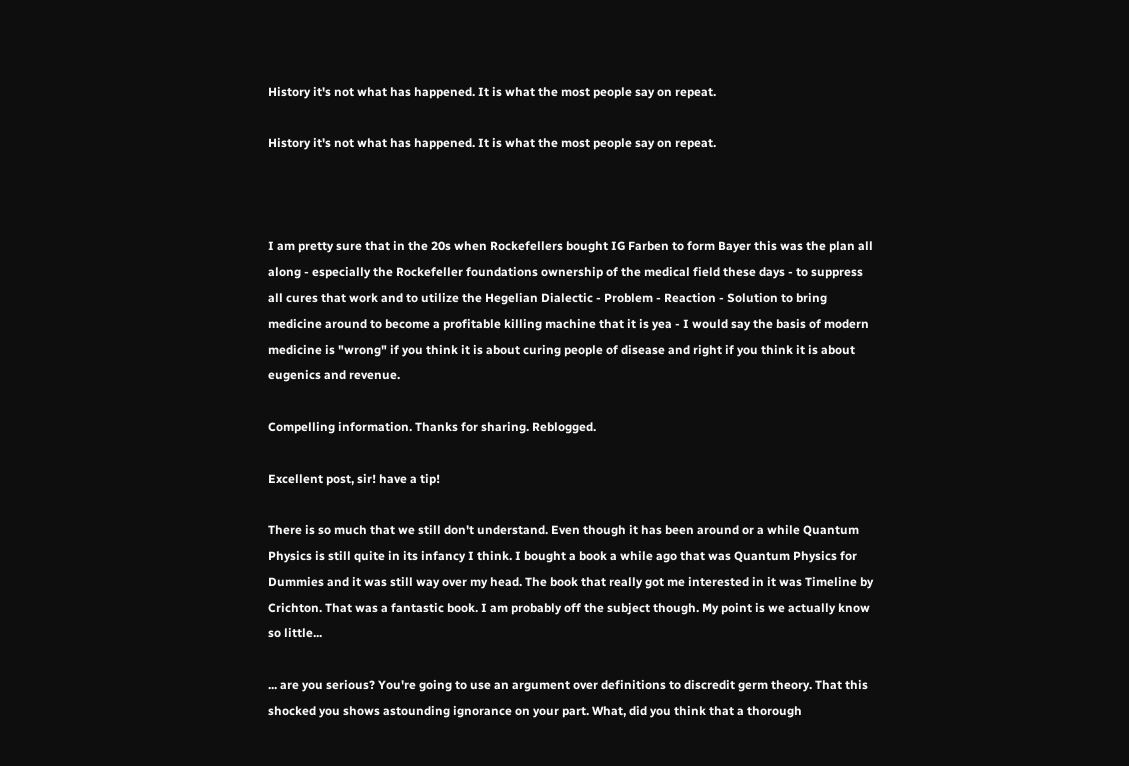History it's not what has happened. It is what the most people say on repeat.

History it's not what has happened. It is what the most people say on repeat.



I am pretty sure that in the 20s when Rockefellers bought IG Farben to form Bayer this was the plan all along - especially the Rockefeller foundations ownership of the medical field these days - to suppress all cures that work and to utilize the Hegelian Dialectic - Problem - Reaction - Solution to bring medicine around to become a profitable killing machine that it is yea - I would say the basis of modern medicine is "wrong" if you think it is about curing people of disease and right if you think it is about eugenics and revenue.

Compelling information. Thanks for sharing. Reblogged.

Excellent post, sir! have a tip!

There is so much that we still don't understand. Even though it has been around or a while Quantum Physics is still quite in its infancy I think. I bought a book a while ago that was Quantum Physics for Dummies and it was still way over my head. The book that really got me interested in it was Timeline by Crichton. That was a fantastic book. I am probably off the subject though. My point is we actually know so little...

... are you serious? You're going to use an argument over definitions to discredit germ theory. That this shocked you shows astounding ignorance on your part. What, did you think that a thorough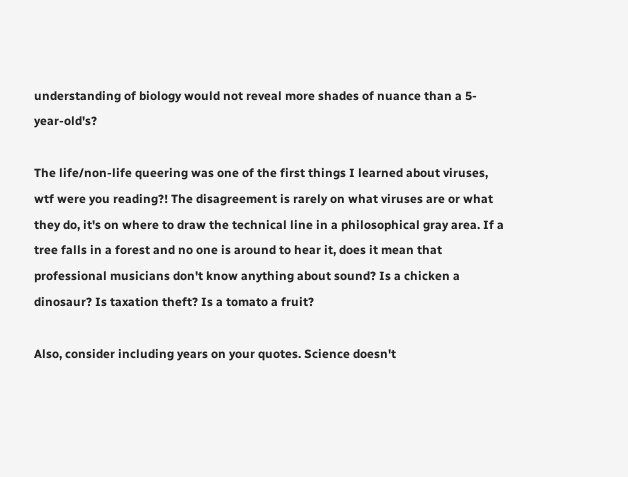understanding of biology would not reveal more shades of nuance than a 5-year-old's?

The life/non-life queering was one of the first things I learned about viruses, wtf were you reading?! The disagreement is rarely on what viruses are or what they do, it's on where to draw the technical line in a philosophical gray area. If a tree falls in a forest and no one is around to hear it, does it mean that professional musicians don't know anything about sound? Is a chicken a dinosaur? Is taxation theft? Is a tomato a fruit?

Also, consider including years on your quotes. Science doesn't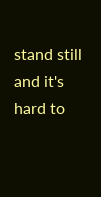stand still and it's hard to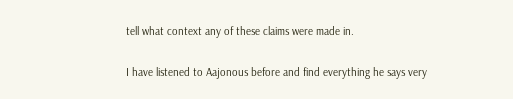tell what context any of these claims were made in.

I have listened to Aajonous before and find everything he says very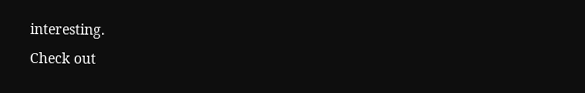interesting.
Check out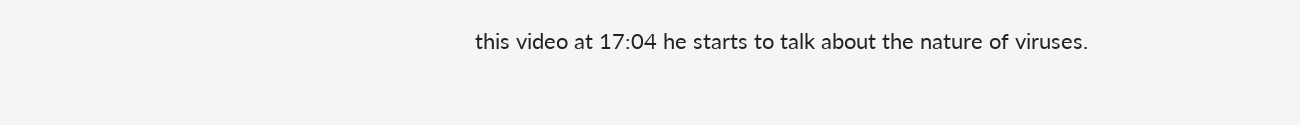this video at 17:04 he starts to talk about the nature of viruses.